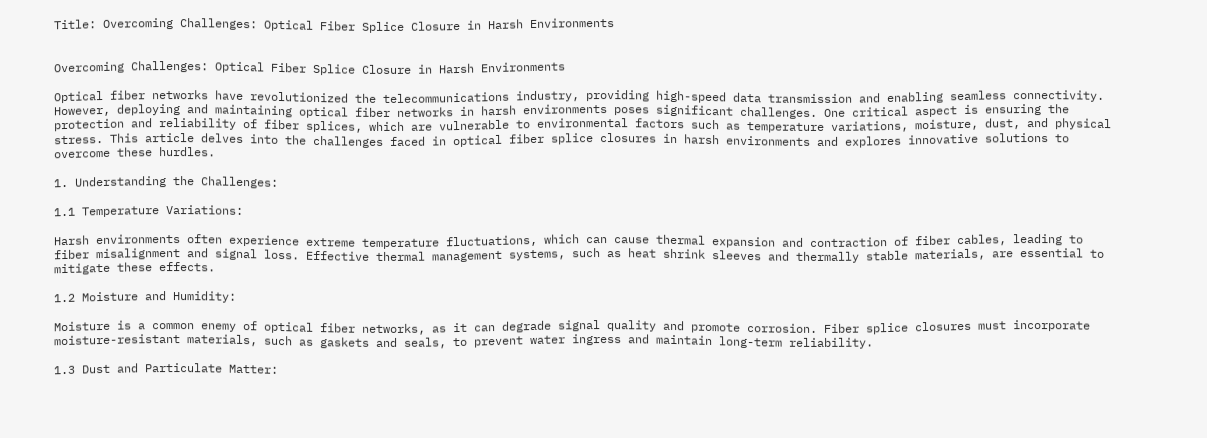Title: Overcoming Challenges: Optical Fiber Splice Closure in Harsh Environments


Overcoming Challenges: Optical Fiber Splice Closure in Harsh Environments

Optical fiber networks have revolutionized the telecommunications industry, providing high-speed data transmission and enabling seamless connectivity. However, deploying and maintaining optical fiber networks in harsh environments poses significant challenges. One critical aspect is ensuring the protection and reliability of fiber splices, which are vulnerable to environmental factors such as temperature variations, moisture, dust, and physical stress. This article delves into the challenges faced in optical fiber splice closures in harsh environments and explores innovative solutions to overcome these hurdles.

1. Understanding the Challenges:

1.1 Temperature Variations:

Harsh environments often experience extreme temperature fluctuations, which can cause thermal expansion and contraction of fiber cables, leading to fiber misalignment and signal loss. Effective thermal management systems, such as heat shrink sleeves and thermally stable materials, are essential to mitigate these effects.

1.2 Moisture and Humidity:

Moisture is a common enemy of optical fiber networks, as it can degrade signal quality and promote corrosion. Fiber splice closures must incorporate moisture-resistant materials, such as gaskets and seals, to prevent water ingress and maintain long-term reliability.

1.3 Dust and Particulate Matter: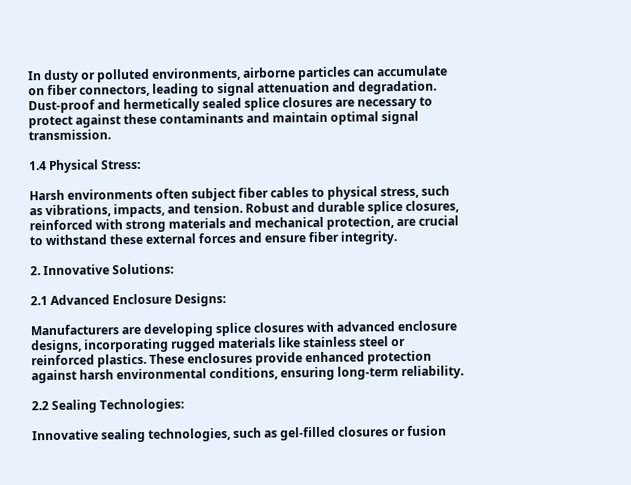In dusty or polluted environments, airborne particles can accumulate on fiber connectors, leading to signal attenuation and degradation. Dust-proof and hermetically sealed splice closures are necessary to protect against these contaminants and maintain optimal signal transmission.

1.4 Physical Stress:

Harsh environments often subject fiber cables to physical stress, such as vibrations, impacts, and tension. Robust and durable splice closures, reinforced with strong materials and mechanical protection, are crucial to withstand these external forces and ensure fiber integrity.

2. Innovative Solutions:

2.1 Advanced Enclosure Designs:

Manufacturers are developing splice closures with advanced enclosure designs, incorporating rugged materials like stainless steel or reinforced plastics. These enclosures provide enhanced protection against harsh environmental conditions, ensuring long-term reliability.

2.2 Sealing Technologies:

Innovative sealing technologies, such as gel-filled closures or fusion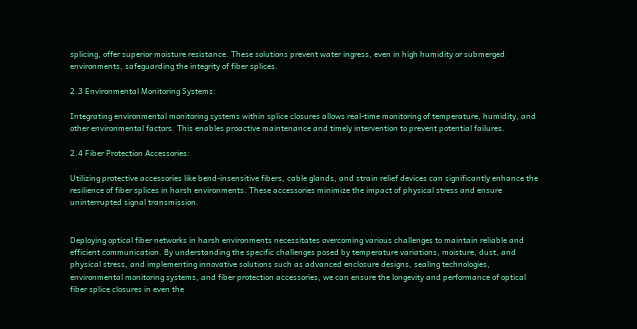splicing, offer superior moisture resistance. These solutions prevent water ingress, even in high humidity or submerged environments, safeguarding the integrity of fiber splices.

2.3 Environmental Monitoring Systems:

Integrating environmental monitoring systems within splice closures allows real-time monitoring of temperature, humidity, and other environmental factors. This enables proactive maintenance and timely intervention to prevent potential failures.

2.4 Fiber Protection Accessories:

Utilizing protective accessories like bend-insensitive fibers, cable glands, and strain relief devices can significantly enhance the resilience of fiber splices in harsh environments. These accessories minimize the impact of physical stress and ensure uninterrupted signal transmission.


Deploying optical fiber networks in harsh environments necessitates overcoming various challenges to maintain reliable and efficient communication. By understanding the specific challenges posed by temperature variations, moisture, dust, and physical stress, and implementing innovative solutions such as advanced enclosure designs, sealing technologies, environmental monitoring systems, and fiber protection accessories, we can ensure the longevity and performance of optical fiber splice closures in even the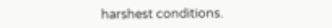harshest conditions.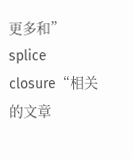更多和” splice closure“相关的文章